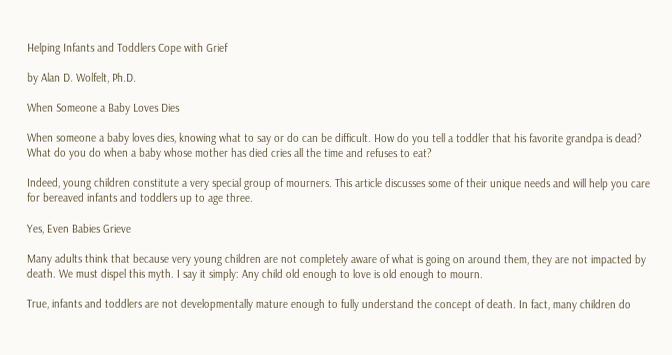Helping Infants and Toddlers Cope with Grief

by Alan D. Wolfelt, Ph.D.

When Someone a Baby Loves Dies

When someone a baby loves dies, knowing what to say or do can be difficult. How do you tell a toddler that his favorite grandpa is dead? What do you do when a baby whose mother has died cries all the time and refuses to eat?

Indeed, young children constitute a very special group of mourners. This article discusses some of their unique needs and will help you care for bereaved infants and toddlers up to age three.

Yes, Even Babies Grieve

Many adults think that because very young children are not completely aware of what is going on around them, they are not impacted by death. We must dispel this myth. I say it simply: Any child old enough to love is old enough to mourn.

True, infants and toddlers are not developmentally mature enough to fully understand the concept of death. In fact, many children do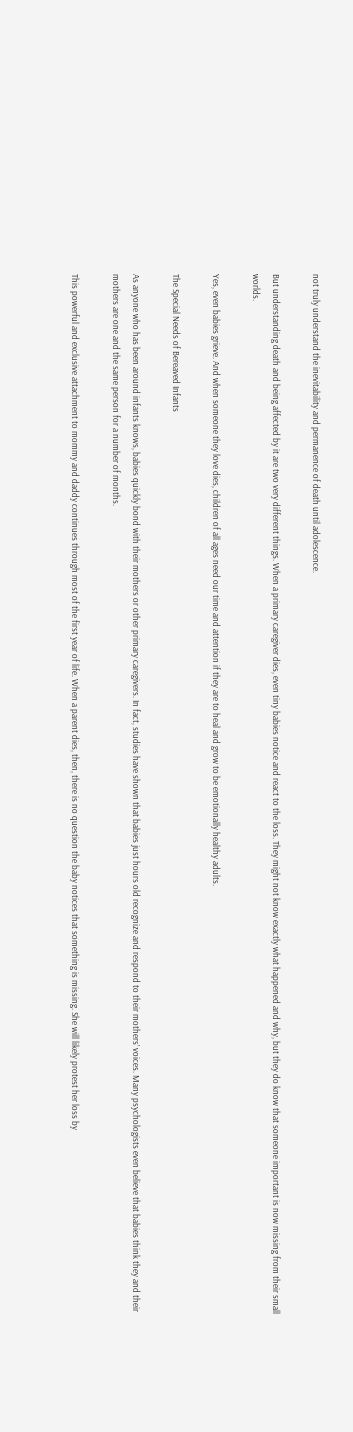not truly understand the inevitability and permanence of death until adolescence.

But understanding death and being affected by it are two very different things. When a primary caregiver dies, even tiny babies notice and react to the loss. They might not know exactly what happened and why, but they do know that someone important is now missing from their small worlds.

Yes, even babies grieve. And when someone they love dies, children of all ages need our time and attention if they are to heal and grow to be emotionally healthy adults.

The Special Needs of Bereaved Infants

As anyone who has been around infants knows, babies quickly bond with their mothers or other primary caregivers. In fact, studies have shown that babies just hours old recognize and respond to their mothers’ voices. Many psychologists even believe that babies think they and their mothers are one and the same person for a number of months.

This powerful and exclusive attachment to mommy and daddy continues through most of the first year of life. When a parent dies, then, there is no question the baby notices that something is missing. She will likely protest her loss by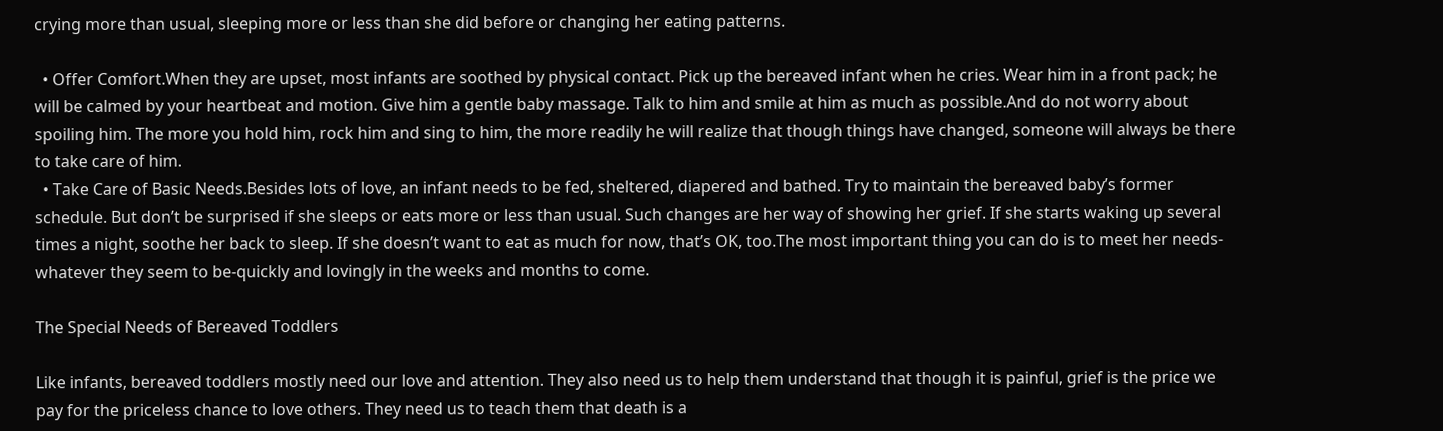crying more than usual, sleeping more or less than she did before or changing her eating patterns.

  • Offer Comfort.When they are upset, most infants are soothed by physical contact. Pick up the bereaved infant when he cries. Wear him in a front pack; he will be calmed by your heartbeat and motion. Give him a gentle baby massage. Talk to him and smile at him as much as possible.And do not worry about spoiling him. The more you hold him, rock him and sing to him, the more readily he will realize that though things have changed, someone will always be there to take care of him.
  • Take Care of Basic Needs.Besides lots of love, an infant needs to be fed, sheltered, diapered and bathed. Try to maintain the bereaved baby’s former schedule. But don’t be surprised if she sleeps or eats more or less than usual. Such changes are her way of showing her grief. If she starts waking up several times a night, soothe her back to sleep. If she doesn’t want to eat as much for now, that’s OK, too.The most important thing you can do is to meet her needs-whatever they seem to be-quickly and lovingly in the weeks and months to come.

The Special Needs of Bereaved Toddlers

Like infants, bereaved toddlers mostly need our love and attention. They also need us to help them understand that though it is painful, grief is the price we pay for the priceless chance to love others. They need us to teach them that death is a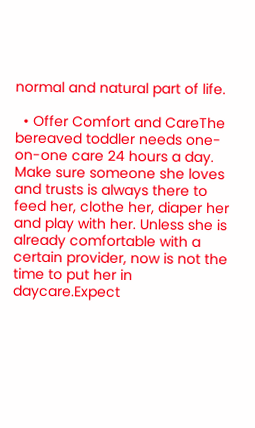normal and natural part of life.

  • Offer Comfort and CareThe bereaved toddler needs one-on-one care 24 hours a day. Make sure someone she loves and trusts is always there to feed her, clothe her, diaper her and play with her. Unless she is already comfortable with a certain provider, now is not the time to put her in daycare.Expect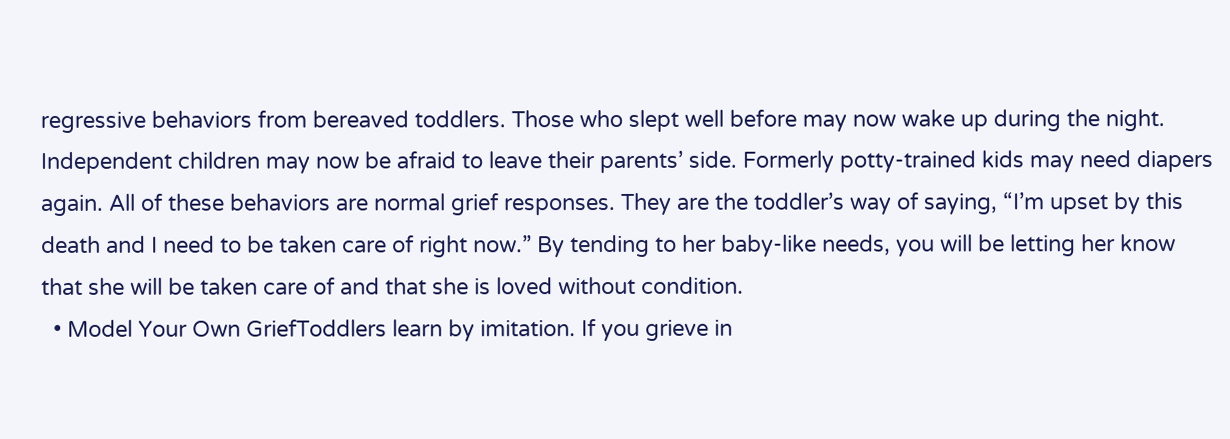regressive behaviors from bereaved toddlers. Those who slept well before may now wake up during the night. Independent children may now be afraid to leave their parents’ side. Formerly potty-trained kids may need diapers again. All of these behaviors are normal grief responses. They are the toddler’s way of saying, “I’m upset by this death and I need to be taken care of right now.” By tending to her baby-like needs, you will be letting her know that she will be taken care of and that she is loved without condition.
  • Model Your Own GriefToddlers learn by imitation. If you grieve in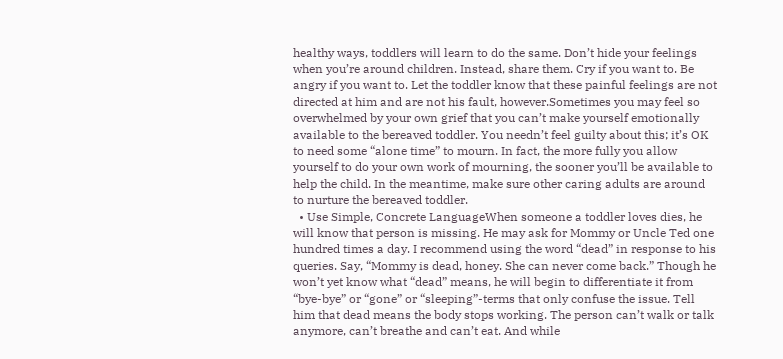healthy ways, toddlers will learn to do the same. Don’t hide your feelings when you’re around children. Instead, share them. Cry if you want to. Be angry if you want to. Let the toddler know that these painful feelings are not directed at him and are not his fault, however.Sometimes you may feel so overwhelmed by your own grief that you can’t make yourself emotionally available to the bereaved toddler. You needn’t feel guilty about this; it’s OK to need some “alone time” to mourn. In fact, the more fully you allow yourself to do your own work of mourning, the sooner you’ll be available to help the child. In the meantime, make sure other caring adults are around to nurture the bereaved toddler.
  • Use Simple, Concrete LanguageWhen someone a toddler loves dies, he will know that person is missing. He may ask for Mommy or Uncle Ted one hundred times a day. I recommend using the word “dead” in response to his queries. Say, “Mommy is dead, honey. She can never come back.” Though he won’t yet know what “dead” means, he will begin to differentiate it from “bye-bye” or “gone” or “sleeping”-terms that only confuse the issue. Tell him that dead means the body stops working. The person can’t walk or talk anymore, can’t breathe and can’t eat. And while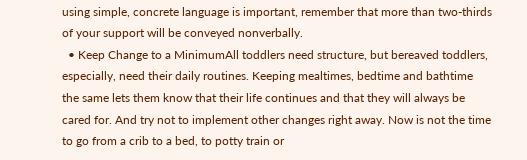using simple, concrete language is important, remember that more than two-thirds of your support will be conveyed nonverbally.
  • Keep Change to a MinimumAll toddlers need structure, but bereaved toddlers, especially, need their daily routines. Keeping mealtimes, bedtime and bathtime the same lets them know that their life continues and that they will always be cared for. And try not to implement other changes right away. Now is not the time to go from a crib to a bed, to potty train or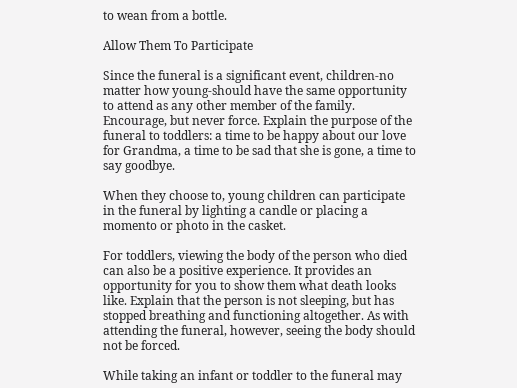to wean from a bottle.

Allow Them To Participate

Since the funeral is a significant event, children-no matter how young-should have the same opportunity to attend as any other member of the family. Encourage, but never force. Explain the purpose of the funeral to toddlers: a time to be happy about our love for Grandma, a time to be sad that she is gone, a time to say goodbye.

When they choose to, young children can participate in the funeral by lighting a candle or placing a momento or photo in the casket.

For toddlers, viewing the body of the person who died can also be a positive experience. It provides an opportunity for you to show them what death looks like. Explain that the person is not sleeping, but has stopped breathing and functioning altogether. As with attending the funeral, however, seeing the body should not be forced.

While taking an infant or toddler to the funeral may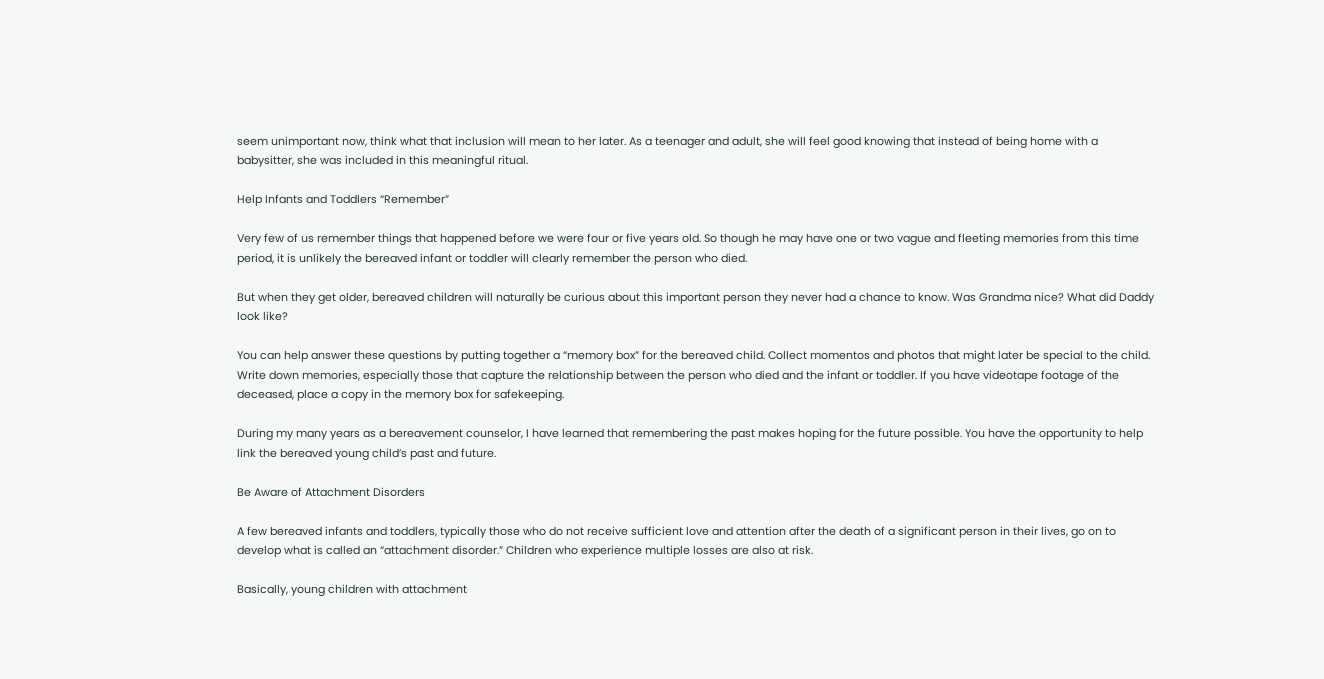seem unimportant now, think what that inclusion will mean to her later. As a teenager and adult, she will feel good knowing that instead of being home with a babysitter, she was included in this meaningful ritual.

Help Infants and Toddlers “Remember”

Very few of us remember things that happened before we were four or five years old. So though he may have one or two vague and fleeting memories from this time period, it is unlikely the bereaved infant or toddler will clearly remember the person who died.

But when they get older, bereaved children will naturally be curious about this important person they never had a chance to know. Was Grandma nice? What did Daddy look like?

You can help answer these questions by putting together a “memory box” for the bereaved child. Collect momentos and photos that might later be special to the child. Write down memories, especially those that capture the relationship between the person who died and the infant or toddler. If you have videotape footage of the deceased, place a copy in the memory box for safekeeping.

During my many years as a bereavement counselor, I have learned that remembering the past makes hoping for the future possible. You have the opportunity to help link the bereaved young child’s past and future.

Be Aware of Attachment Disorders

A few bereaved infants and toddlers, typically those who do not receive sufficient love and attention after the death of a significant person in their lives, go on to develop what is called an “attachment disorder.” Children who experience multiple losses are also at risk.

Basically, young children with attachment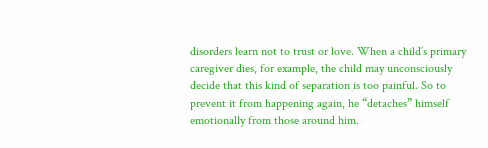disorders learn not to trust or love. When a child’s primary caregiver dies, for example, the child may unconsciously decide that this kind of separation is too painful. So to prevent it from happening again, he “detaches” himself emotionally from those around him.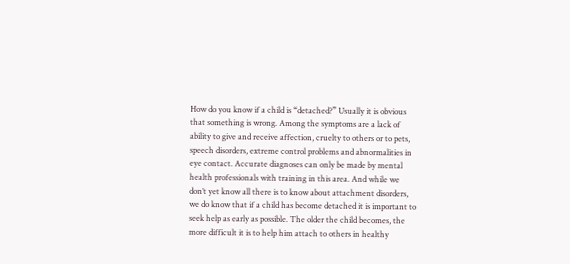How do you know if a child is “detached?” Usually it is obvious that something is wrong. Among the symptoms are a lack of ability to give and receive affection, cruelty to others or to pets, speech disorders, extreme control problems and abnormalities in eye contact. Accurate diagnoses can only be made by mental health professionals with training in this area. And while we don’t yet know all there is to know about attachment disorders, we do know that if a child has become detached it is important to seek help as early as possible. The older the child becomes, the more difficult it is to help him attach to others in healthy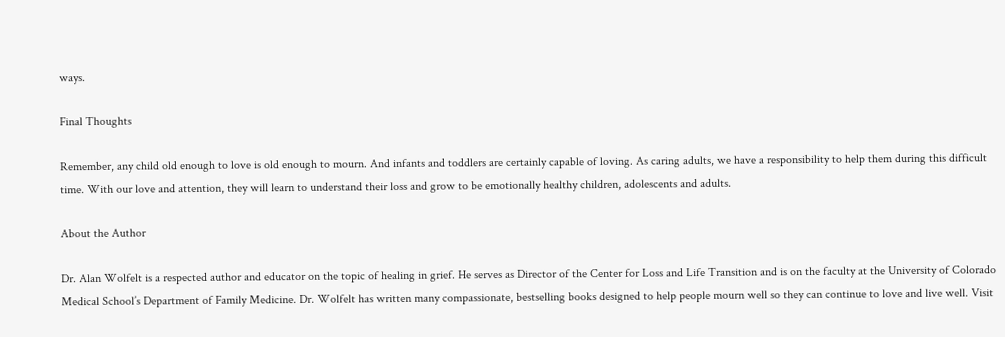ways.

Final Thoughts

Remember, any child old enough to love is old enough to mourn. And infants and toddlers are certainly capable of loving. As caring adults, we have a responsibility to help them during this difficult time. With our love and attention, they will learn to understand their loss and grow to be emotionally healthy children, adolescents and adults.

About the Author

Dr. Alan Wolfelt is a respected author and educator on the topic of healing in grief. He serves as Director of the Center for Loss and Life Transition and is on the faculty at the University of Colorado Medical School’s Department of Family Medicine. Dr. Wolfelt has written many compassionate, bestselling books designed to help people mourn well so they can continue to love and live well. Visit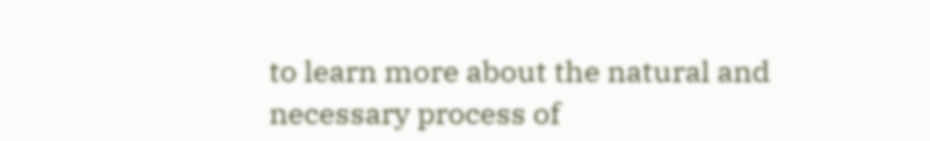to learn more about the natural and necessary process of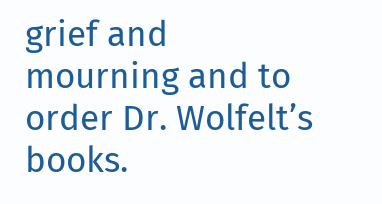grief and mourning and to order Dr. Wolfelt’s books.